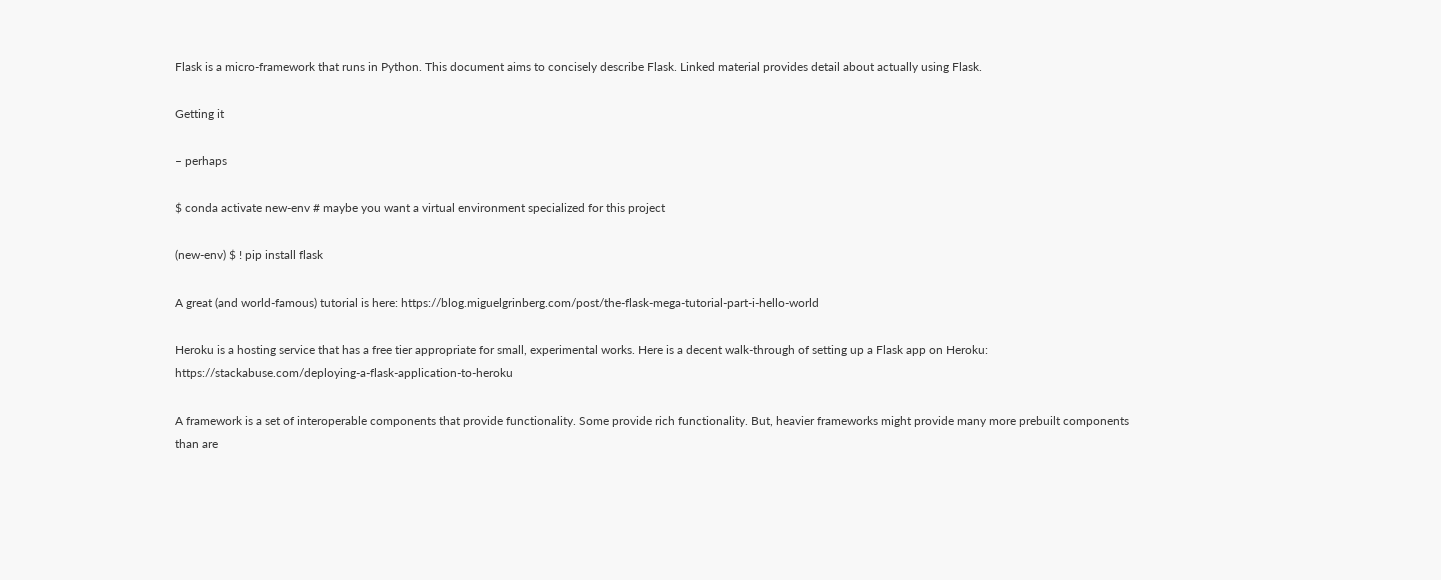Flask is a micro-framework that runs in Python. This document aims to concisely describe Flask. Linked material provides detail about actually using Flask.

Getting it

– perhaps

$ conda activate new-env # maybe you want a virtual environment specialized for this project

(new-env) $ ! pip install flask

A great (and world-famous) tutorial is here: https://blog.miguelgrinberg.com/post/the-flask-mega-tutorial-part-i-hello-world

Heroku is a hosting service that has a free tier appropriate for small, experimental works. Here is a decent walk-through of setting up a Flask app on Heroku: https://stackabuse.com/deploying-a-flask-application-to-heroku

A framework is a set of interoperable components that provide functionality. Some provide rich functionality. But, heavier frameworks might provide many more prebuilt components than are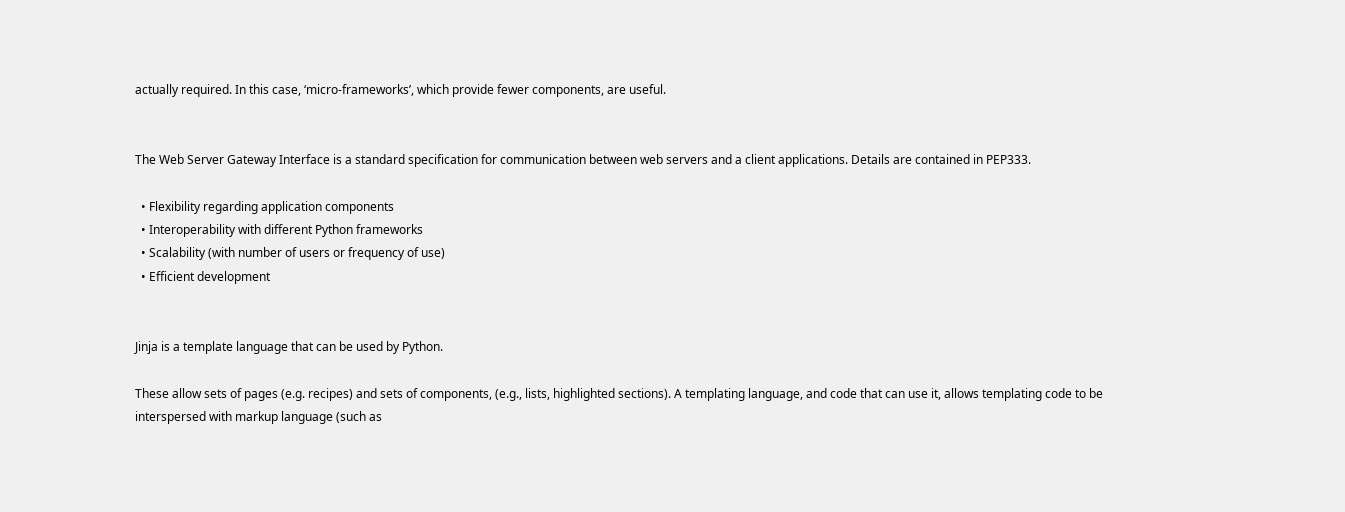actually required. In this case, ‘micro-frameworks’, which provide fewer components, are useful.


The Web Server Gateway Interface is a standard specification for communication between web servers and a client applications. Details are contained in PEP333.

  • Flexibility regarding application components
  • Interoperability with different Python frameworks
  • Scalability (with number of users or frequency of use)
  • Efficient development


Jinja is a template language that can be used by Python.

These allow sets of pages (e.g. recipes) and sets of components, (e.g., lists, highlighted sections). A templating language, and code that can use it, allows templating code to be interspersed with markup language (such as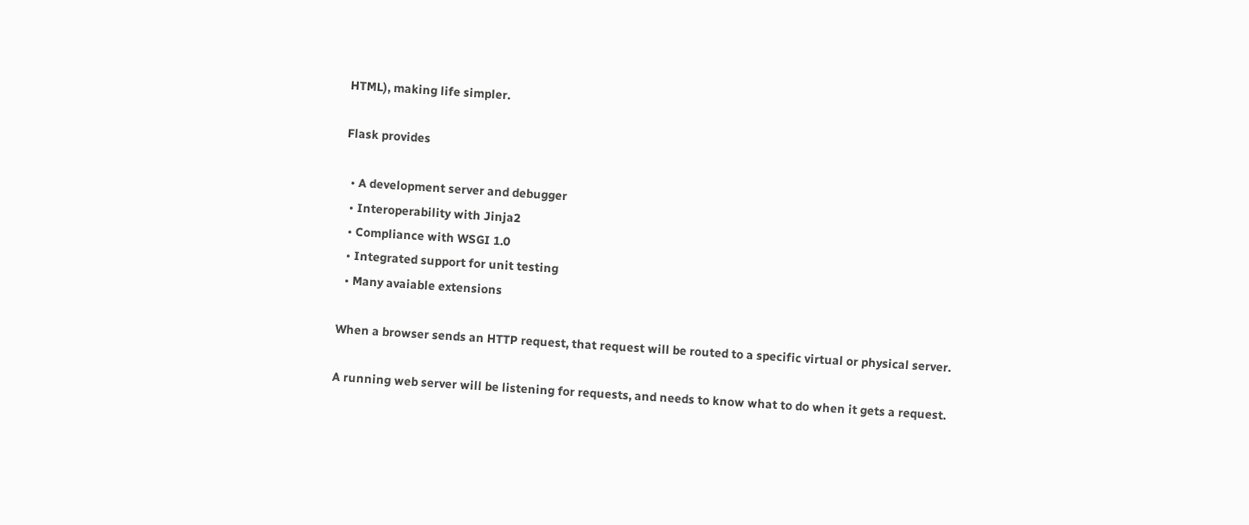HTML), making life simpler.

Flask provides

  • A development server and debugger
  • Interoperability with Jinja2
  • Compliance with WSGI 1.0
  • Integrated support for unit testing
  • Many avaiable extensions

When a browser sends an HTTP request, that request will be routed to a specific virtual or physical server.

A running web server will be listening for requests, and needs to know what to do when it gets a request.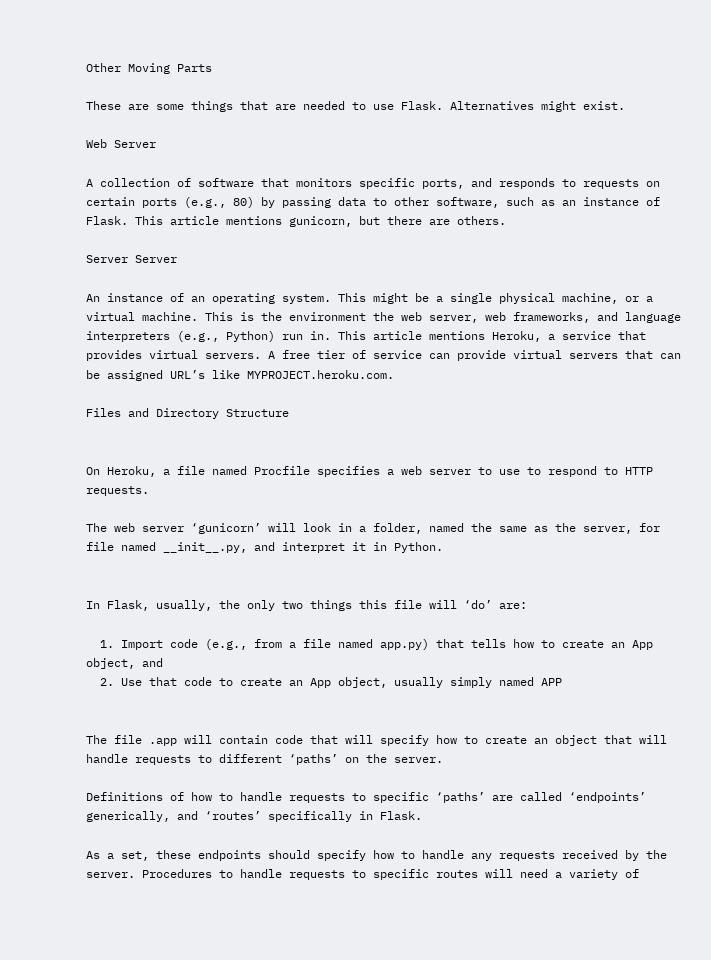Other Moving Parts

These are some things that are needed to use Flask. Alternatives might exist.

Web Server

A collection of software that monitors specific ports, and responds to requests on certain ports (e.g., 80) by passing data to other software, such as an instance of Flask. This article mentions gunicorn, but there are others.

Server Server

An instance of an operating system. This might be a single physical machine, or a virtual machine. This is the environment the web server, web frameworks, and language interpreters (e.g., Python) run in. This article mentions Heroku, a service that provides virtual servers. A free tier of service can provide virtual servers that can be assigned URL’s like MYPROJECT.heroku.com.

Files and Directory Structure


On Heroku, a file named Procfile specifies a web server to use to respond to HTTP requests.

The web server ‘gunicorn’ will look in a folder, named the same as the server, for file named __init__.py, and interpret it in Python.


In Flask, usually, the only two things this file will ‘do’ are:

  1. Import code (e.g., from a file named app.py) that tells how to create an App object, and
  2. Use that code to create an App object, usually simply named APP


The file .app will contain code that will specify how to create an object that will handle requests to different ‘paths’ on the server.

Definitions of how to handle requests to specific ‘paths’ are called ‘endpoints’ generically, and ‘routes’ specifically in Flask.

As a set, these endpoints should specify how to handle any requests received by the server. Procedures to handle requests to specific routes will need a variety of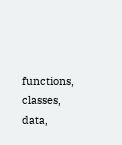functions, classes, data,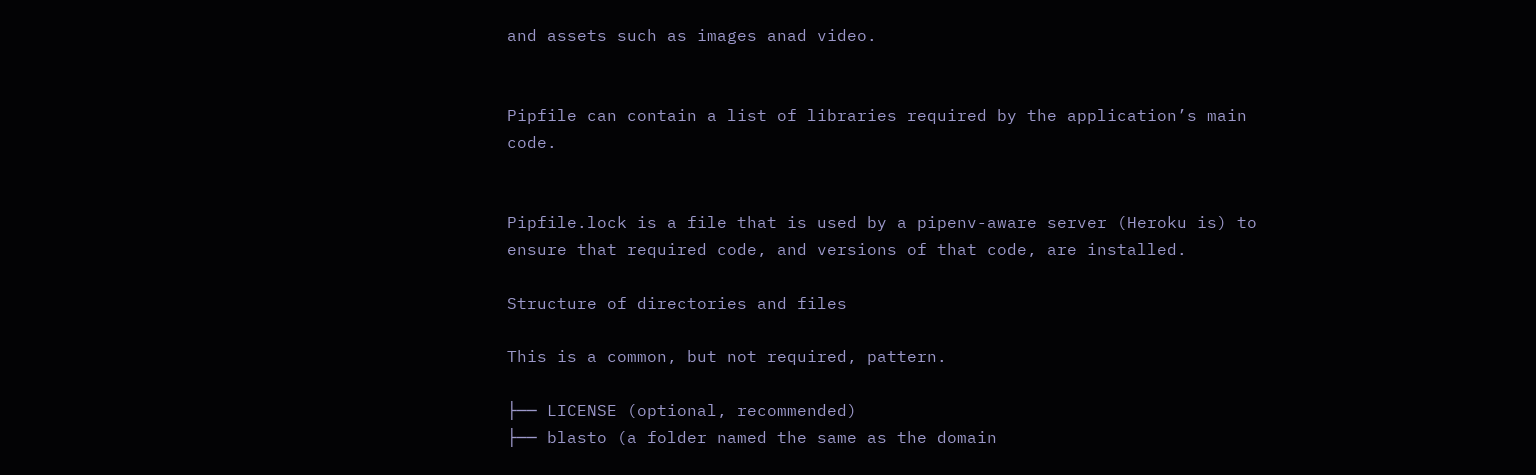and assets such as images anad video.


Pipfile can contain a list of libraries required by the application’s main code.


Pipfile.lock is a file that is used by a pipenv-aware server (Heroku is) to ensure that required code, and versions of that code, are installed.

Structure of directories and files

This is a common, but not required, pattern.

├── LICENSE (optional, recommended)
├── blasto (a folder named the same as the domain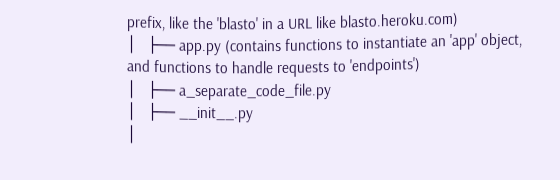prefix, like the 'blasto' in a URL like blasto.heroku.com)
│   ├── app.py (contains functions to instantiate an 'app' object, and functions to handle requests to 'endpoints')
│   ├── a_separate_code_file.py
│   ├── __init__.py
│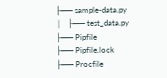├── sample-data.py
│   ├── test_data.py
├── Pipfile
├── Pipfile.lock
├── Procfile